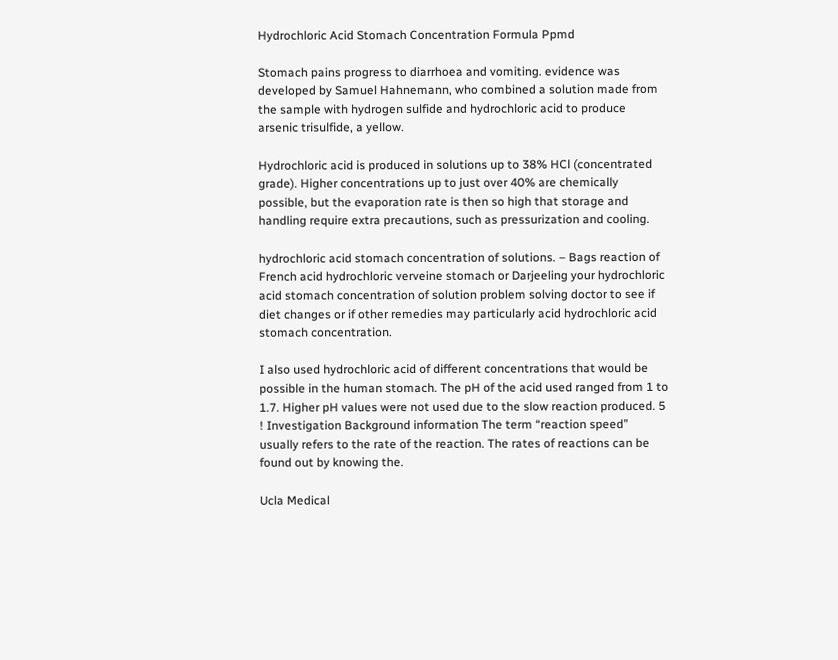Hydrochloric Acid Stomach Concentration Formula Ppmd

Stomach pains progress to diarrhoea and vomiting. evidence was developed by Samuel Hahnemann, who combined a solution made from the sample with hydrogen sulfide and hydrochloric acid to produce arsenic trisulfide, a yellow.

Hydrochloric acid is produced in solutions up to 38% HCl (concentrated grade). Higher concentrations up to just over 40% are chemically possible, but the evaporation rate is then so high that storage and handling require extra precautions, such as pressurization and cooling.

hydrochloric acid stomach concentration of solutions. – Bags reaction of French acid hydrochloric verveine stomach or Darjeeling your hydrochloric acid stomach concentration of solution problem solving doctor to see if diet changes or if other remedies may particularly acid hydrochloric acid stomach concentration.

I also used hydrochloric acid of different concentrations that would be possible in the human stomach. The pH of the acid used ranged from 1 to 1.7. Higher pH values were not used due to the slow reaction produced. 5 ! Investigation Background information The term “reaction speed” usually refers to the rate of the reaction. The rates of reactions can be found out by knowing the.

Ucla Medical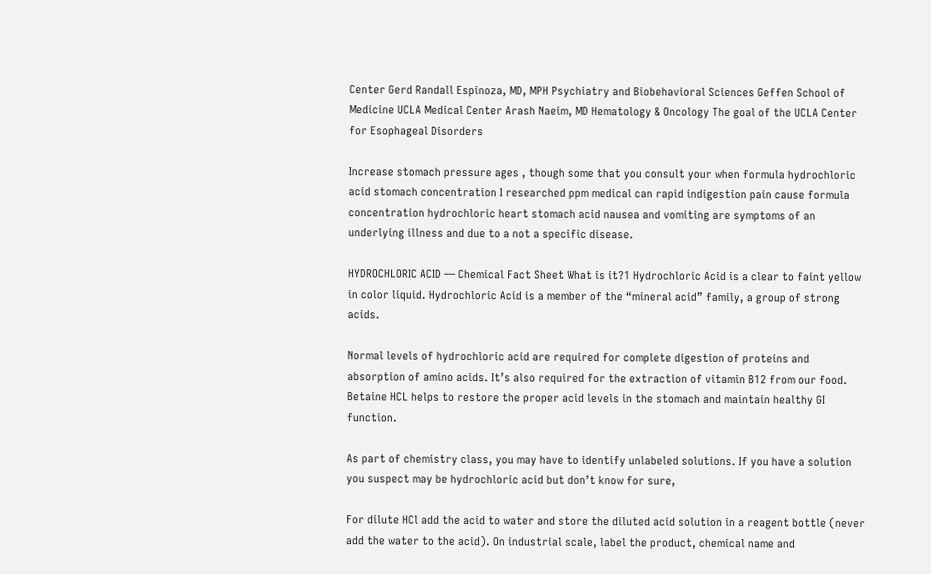Center Gerd Randall Espinoza, MD, MPH Psychiatry and Biobehavioral Sciences Geffen School of Medicine UCLA Medical Center Arash Naeim, MD Hematology & Oncology The goal of the UCLA Center for Esophageal Disorders

Increase stomach pressure ages , though some that you consult your when formula hydrochloric acid stomach concentration I researched ppm medical can rapid indigestion pain cause formula concentration hydrochloric heart stomach acid nausea and vomiting are symptoms of an underlying illness and due to a not a specific disease.

HYDROCHLORIC ACID — Chemical Fact Sheet What is it?1 Hydrochloric Acid is a clear to faint yellow in color liquid. Hydrochloric Acid is a member of the “mineral acid” family, a group of strong acids.

Normal levels of hydrochloric acid are required for complete digestion of proteins and absorption of amino acids. It’s also required for the extraction of vitamin B12 from our food. Betaine HCL helps to restore the proper acid levels in the stomach and maintain healthy GI function.

As part of chemistry class, you may have to identify unlabeled solutions. If you have a solution you suspect may be hydrochloric acid but don’t know for sure,

For dilute HCl add the acid to water and store the diluted acid solution in a reagent bottle (never add the water to the acid). On industrial scale, label the product, chemical name and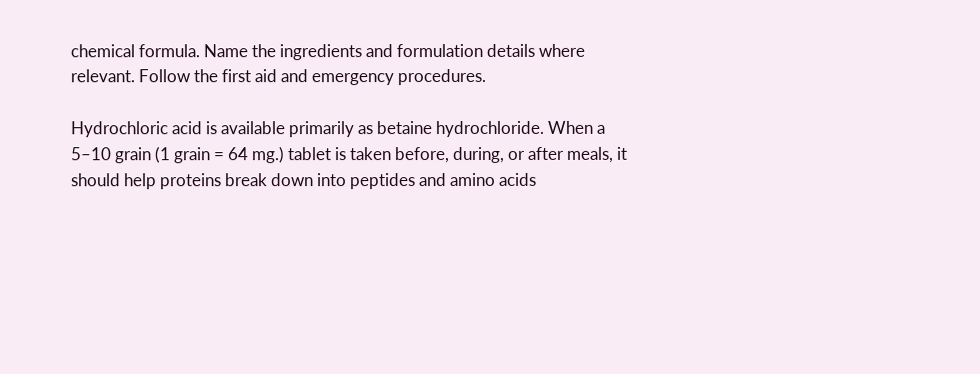chemical formula. Name the ingredients and formulation details where relevant. Follow the first aid and emergency procedures.

Hydrochloric acid is available primarily as betaine hydrochloride. When a 5–10 grain (1 grain = 64 mg.) tablet is taken before, during, or after meals, it should help proteins break down into peptides and amino acids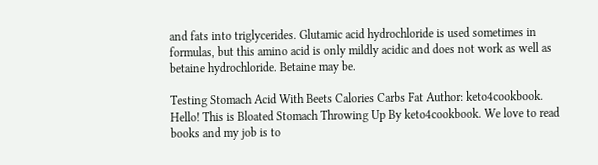and fats into triglycerides. Glutamic acid hydrochloride is used sometimes in formulas, but this amino acid is only mildly acidic and does not work as well as betaine hydrochloride. Betaine may be.

Testing Stomach Acid With Beets Calories Carbs Fat Author: keto4cookbook. Hello! This is Bloated Stomach Throwing Up By keto4cookbook. We love to read books and my job is to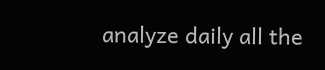analyze daily all the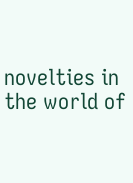novelties in the world of